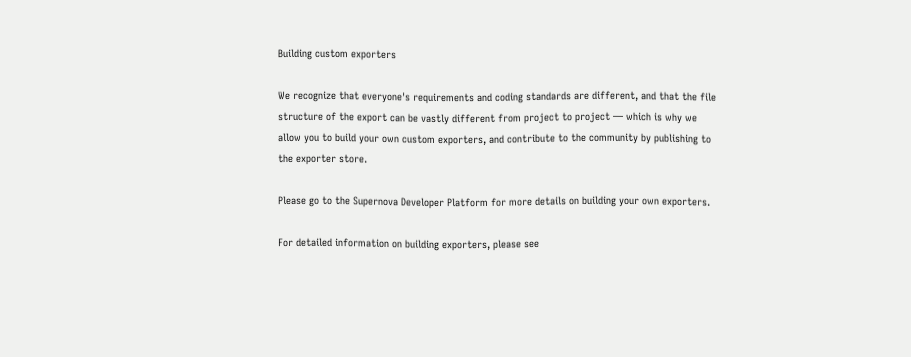Building custom exporters

We recognize that everyone's requirements and coding standards are different, and that the file structure of the export can be vastly different from project to project — which is why we allow you to build your own custom exporters, and contribute to the community by publishing to the exporter store.

Please go to the Supernova Developer Platform for more details on building your own exporters.

For detailed information on building exporters, please see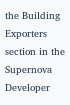the Building Exporters section in the Supernova Developer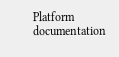Platform documentation